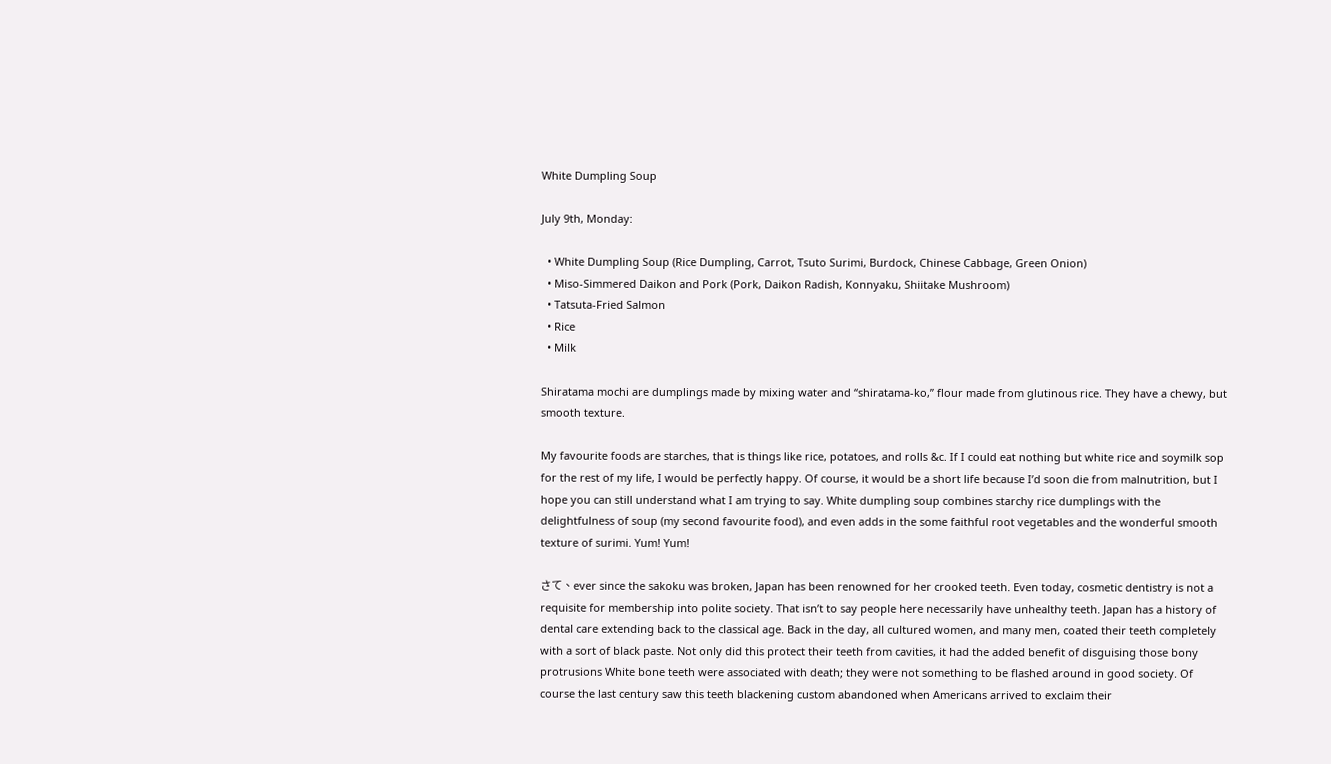White Dumpling Soup

July 9th, Monday:

  • White Dumpling Soup (Rice Dumpling, Carrot, Tsuto Surimi, Burdock, Chinese Cabbage, Green Onion)
  • Miso-Simmered Daikon and Pork (Pork, Daikon Radish, Konnyaku, Shiitake Mushroom)
  • Tatsuta-Fried Salmon
  • Rice
  • Milk

Shiratama mochi are dumplings made by mixing water and “shiratama-ko,” flour made from glutinous rice. They have a chewy, but smooth texture.

My favourite foods are starches, that is things like rice, potatoes, and rolls &c. If I could eat nothing but white rice and soymilk sop for the rest of my life, I would be perfectly happy. Of course, it would be a short life because I’d soon die from malnutrition, but I hope you can still understand what I am trying to say. White dumpling soup combines starchy rice dumplings with the delightfulness of soup (my second favourite food), and even adds in the some faithful root vegetables and the wonderful smooth texture of surimi. Yum! Yum!

さて、ever since the sakoku was broken, Japan has been renowned for her crooked teeth. Even today, cosmetic dentistry is not a requisite for membership into polite society. That isn’t to say people here necessarily have unhealthy teeth. Japan has a history of dental care extending back to the classical age. Back in the day, all cultured women, and many men, coated their teeth completely with a sort of black paste. Not only did this protect their teeth from cavities, it had the added benefit of disguising those bony protrusions White bone teeth were associated with death; they were not something to be flashed around in good society. Of course the last century saw this teeth blackening custom abandoned when Americans arrived to exclaim their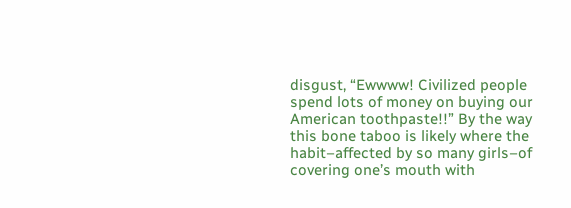disgust, “Ewwww! Civilized people spend lots of money on buying our American toothpaste!!” By the way this bone taboo is likely where the habit–affected by so many girls–of covering one’s mouth with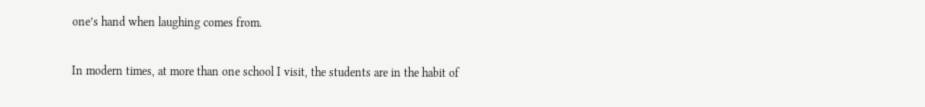one’s hand when laughing comes from.

In modern times, at more than one school I visit, the students are in the habit of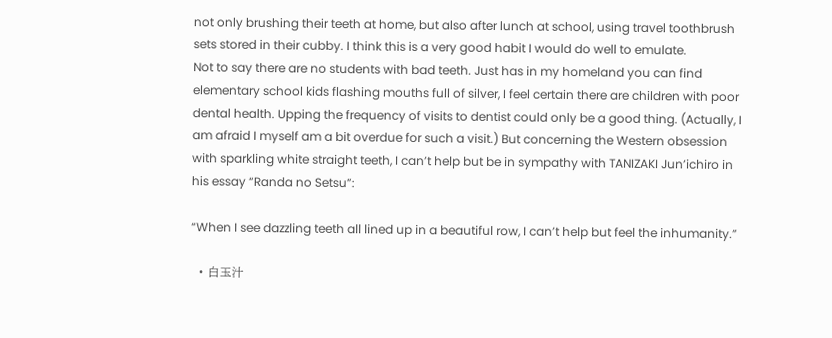not only brushing their teeth at home, but also after lunch at school, using travel toothbrush sets stored in their cubby. I think this is a very good habit I would do well to emulate.
Not to say there are no students with bad teeth. Just has in my homeland you can find elementary school kids flashing mouths full of silver, I feel certain there are children with poor dental health. Upping the frequency of visits to dentist could only be a good thing. (Actually, I am afraid I myself am a bit overdue for such a visit.) But concerning the Western obsession with sparkling white straight teeth, I can’t help but be in sympathy with TANIZAKI Jun’ichiro in his essay “Randa no Setsu”:

“When I see dazzling teeth all lined up in a beautiful row, I can’t help but feel the inhumanity.”

  • 白玉汁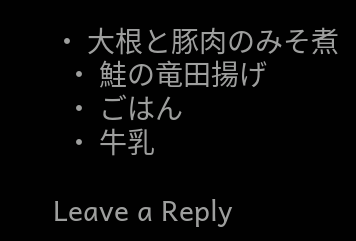• 大根と豚肉のみそ煮
  • 鮭の竜田揚げ
  • ごはん
  • 牛乳

Leave a Reply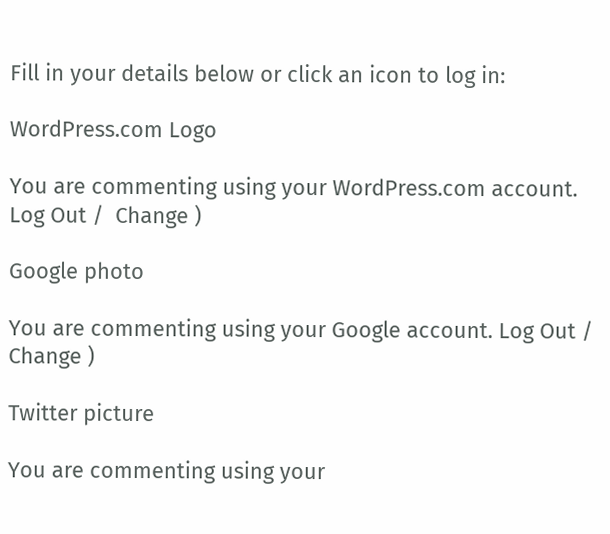Fill in your details below or click an icon to log in:

WordPress.com Logo

You are commenting using your WordPress.com account. Log Out /  Change )

Google photo

You are commenting using your Google account. Log Out /  Change )

Twitter picture

You are commenting using your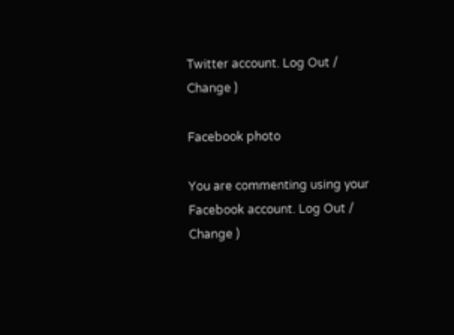Twitter account. Log Out /  Change )

Facebook photo

You are commenting using your Facebook account. Log Out /  Change )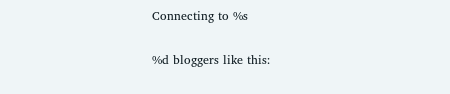Connecting to %s

%d bloggers like this: